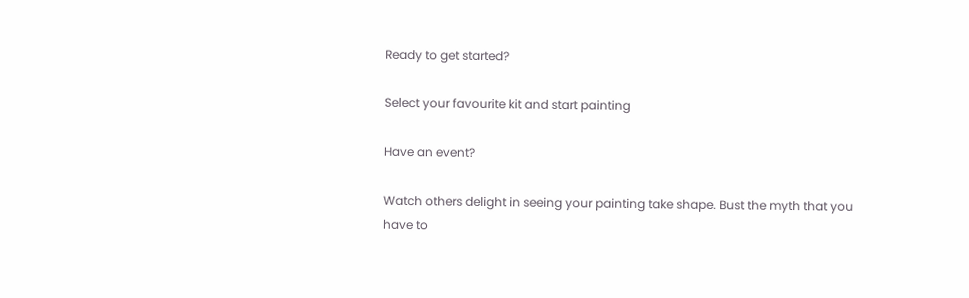Ready to get started?

Select your favourite kit and start painting

Have an event?

Watch others delight in seeing your painting take shape. Bust the myth that you have to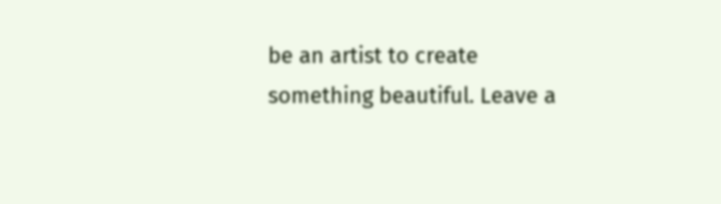be an artist to create something beautiful. Leave a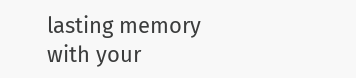lasting memory with your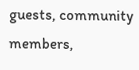guests, community members,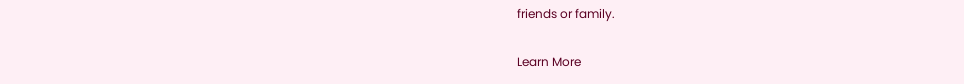friends or family.

Learn More